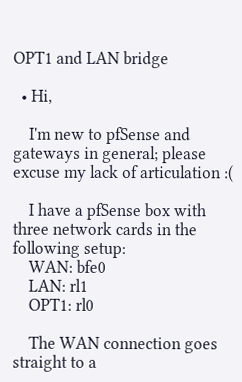OPT1 and LAN bridge

  • Hi,

    I'm new to pfSense and gateways in general; please excuse my lack of articulation :(

    I have a pfSense box with three network cards in the following setup:
    WAN: bfe0
    LAN: rl1
    OPT1: rl0

    The WAN connection goes straight to a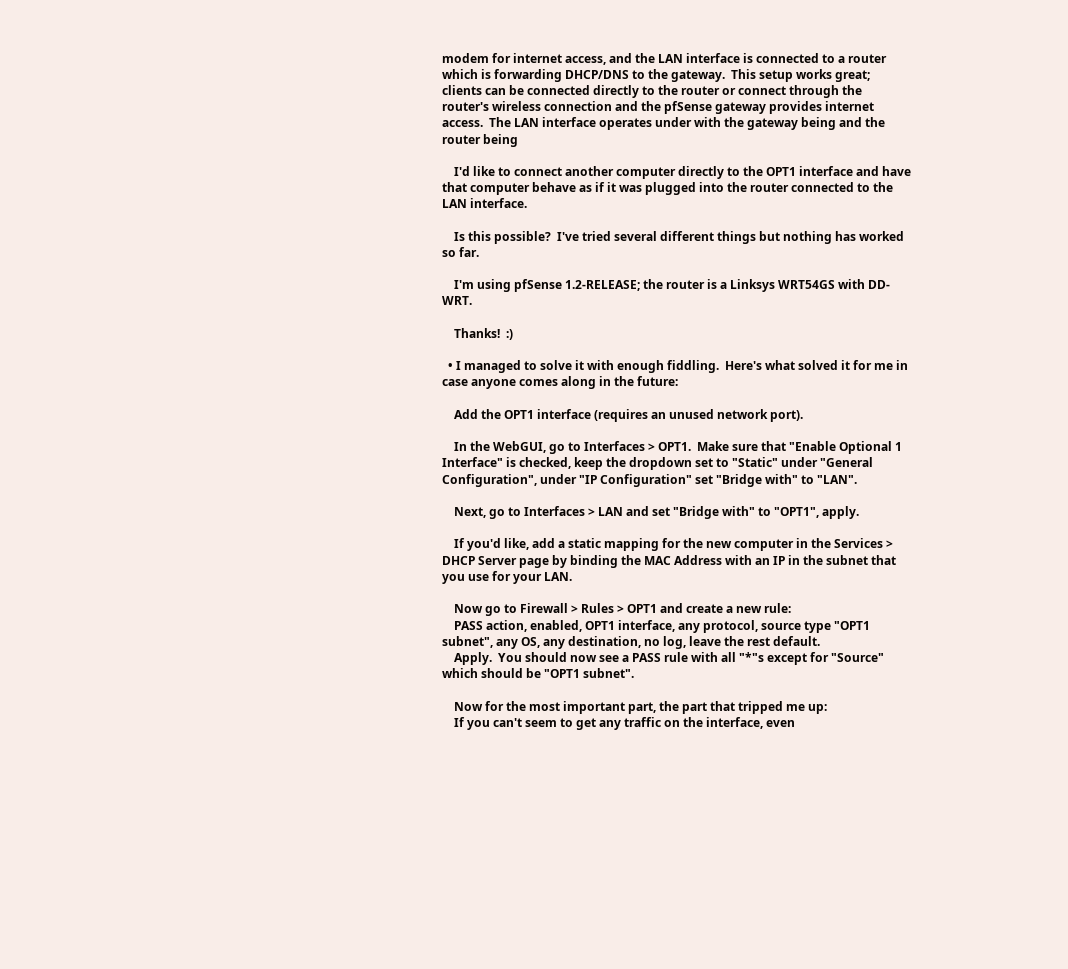modem for internet access, and the LAN interface is connected to a router which is forwarding DHCP/DNS to the gateway.  This setup works great; clients can be connected directly to the router or connect through the router's wireless connection and the pfSense gateway provides internet access.  The LAN interface operates under with the gateway being and the router being

    I'd like to connect another computer directly to the OPT1 interface and have that computer behave as if it was plugged into the router connected to the LAN interface.

    Is this possible?  I've tried several different things but nothing has worked so far.

    I'm using pfSense 1.2-RELEASE; the router is a Linksys WRT54GS with DD-WRT.

    Thanks!  :)

  • I managed to solve it with enough fiddling.  Here's what solved it for me in case anyone comes along in the future:

    Add the OPT1 interface (requires an unused network port).

    In the WebGUI, go to Interfaces > OPT1.  Make sure that "Enable Optional 1 Interface" is checked, keep the dropdown set to "Static" under "General Configuration", under "IP Configuration" set "Bridge with" to "LAN".

    Next, go to Interfaces > LAN and set "Bridge with" to "OPT1", apply.

    If you'd like, add a static mapping for the new computer in the Services > DHCP Server page by binding the MAC Address with an IP in the subnet that you use for your LAN.

    Now go to Firewall > Rules > OPT1 and create a new rule:
    PASS action, enabled, OPT1 interface, any protocol, source type "OPT1 subnet", any OS, any destination, no log, leave the rest default.
    Apply.  You should now see a PASS rule with all "*"s except for "Source" which should be "OPT1 subnet".

    Now for the most important part, the part that tripped me up:
    If you can't seem to get any traffic on the interface, even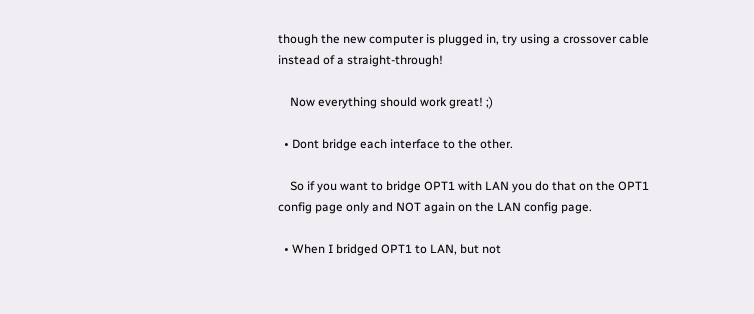though the new computer is plugged in, try using a crossover cable instead of a straight-through!

    Now everything should work great! ;)

  • Dont bridge each interface to the other.

    So if you want to bridge OPT1 with LAN you do that on the OPT1 config page only and NOT again on the LAN config page.

  • When I bridged OPT1 to LAN, but not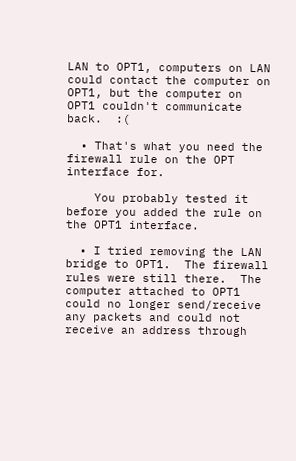LAN to OPT1, computers on LAN could contact the computer on OPT1, but the computer on OPT1 couldn't communicate back.  :(

  • That's what you need the firewall rule on the OPT interface for.

    You probably tested it before you added the rule on the OPT1 interface.

  • I tried removing the LAN bridge to OPT1.  The firewall rules were still there.  The computer attached to OPT1 could no longer send/receive any packets and could not receive an address through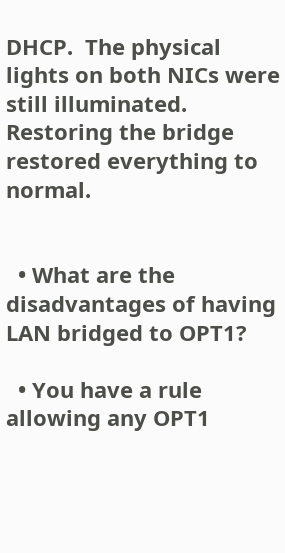DHCP.  The physical lights on both NICs were still illuminated.  Restoring the bridge restored everything to normal.


  • What are the disadvantages of having LAN bridged to OPT1?

  • You have a rule allowing any OPT1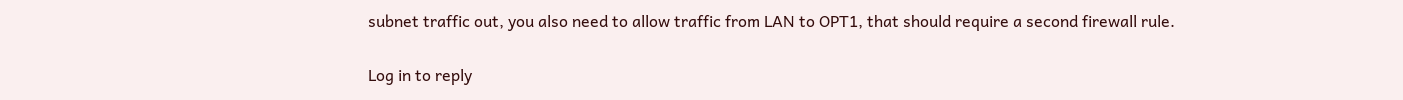subnet traffic out, you also need to allow traffic from LAN to OPT1, that should require a second firewall rule.

Log in to reply